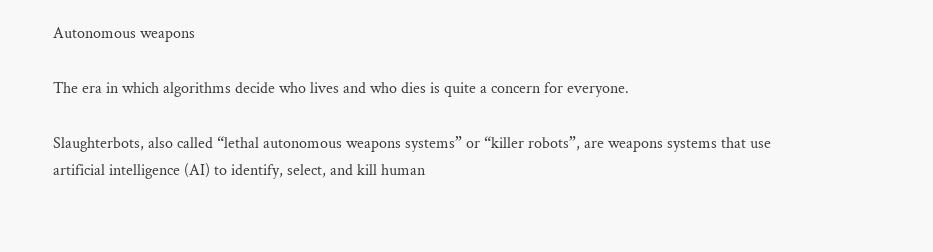Autonomous weapons

The era in which algorithms decide who lives and who dies is quite a concern for everyone.

Slaughterbots, also called “lethal autonomous weapons systems” or “killer robots”, are weapons systems that use artificial intelligence (AI) to identify, select, and kill human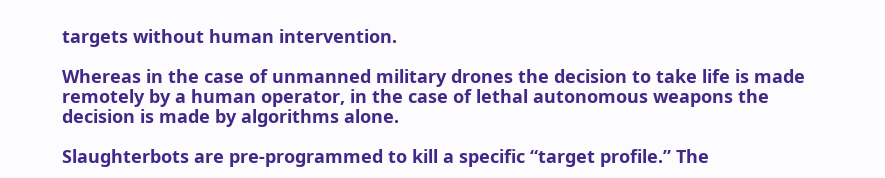targets without human intervention.

Whereas in the case of unmanned military drones the decision to take life is made remotely by a human operator, in the case of lethal autonomous weapons the decision is made by algorithms alone.

Slaughterbots are pre-programmed to kill a specific “target profile.” The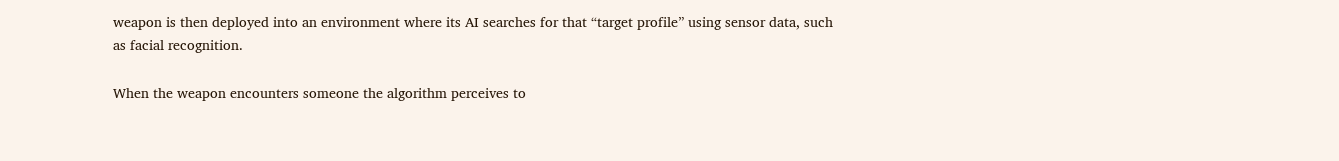weapon is then deployed into an environment where its AI searches for that “target profile” using sensor data, such as facial recognition.

When the weapon encounters someone the algorithm perceives to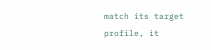match its target profile, it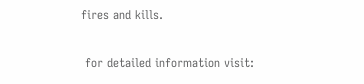fires and kills.

 for detailed information visit: